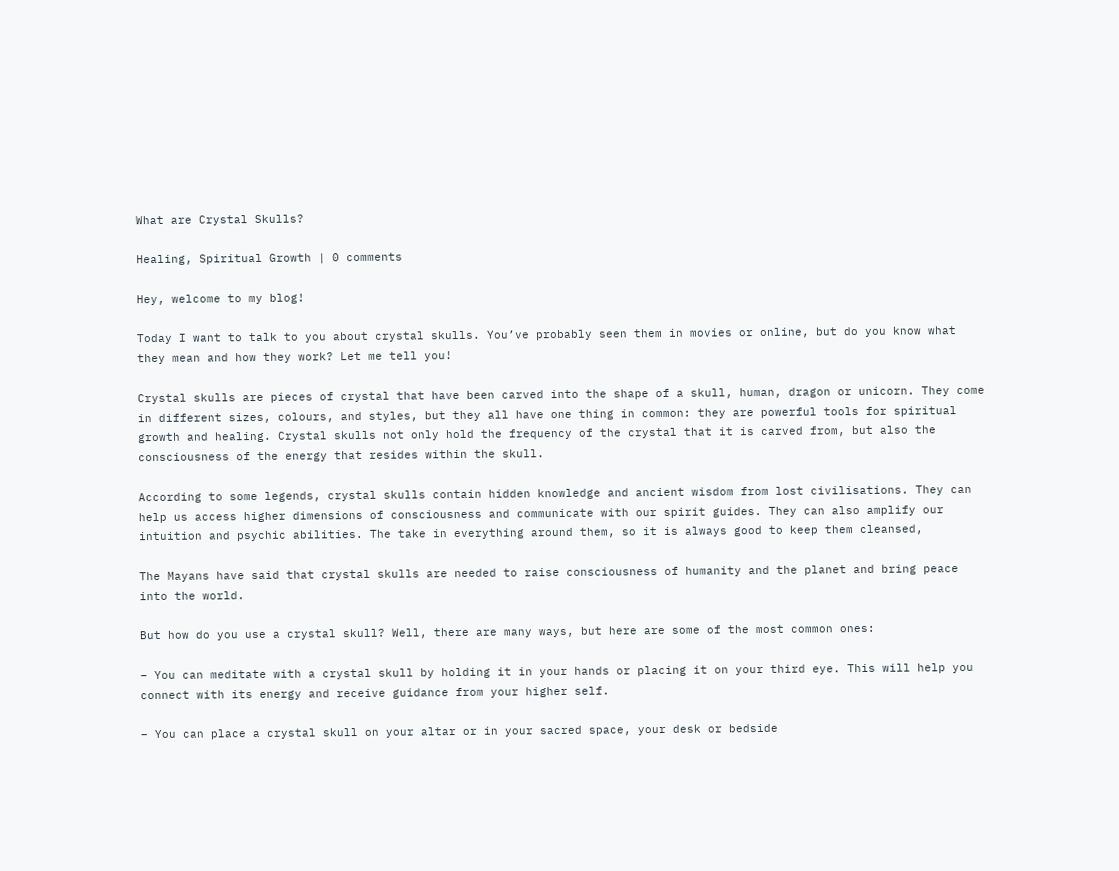What are Crystal Skulls?

Healing, Spiritual Growth | 0 comments

Hey, welcome to my blog!

Today I want to talk to you about crystal skulls. You’ve probably seen them in movies or online, but do you know what they mean and how they work? Let me tell you!

Crystal skulls are pieces of crystal that have been carved into the shape of a skull, human, dragon or unicorn. They come in different sizes, colours, and styles, but they all have one thing in common: they are powerful tools for spiritual growth and healing. Crystal skulls not only hold the frequency of the crystal that it is carved from, but also the consciousness of the energy that resides within the skull.

According to some legends, crystal skulls contain hidden knowledge and ancient wisdom from lost civilisations. They can help us access higher dimensions of consciousness and communicate with our spirit guides. They can also amplify our intuition and psychic abilities. The take in everything around them, so it is always good to keep them cleansed,

The Mayans have said that crystal skulls are needed to raise consciousness of humanity and the planet and bring peace into the world.

But how do you use a crystal skull? Well, there are many ways, but here are some of the most common ones:

– You can meditate with a crystal skull by holding it in your hands or placing it on your third eye. This will help you connect with its energy and receive guidance from your higher self.

– You can place a crystal skull on your altar or in your sacred space, your desk or bedside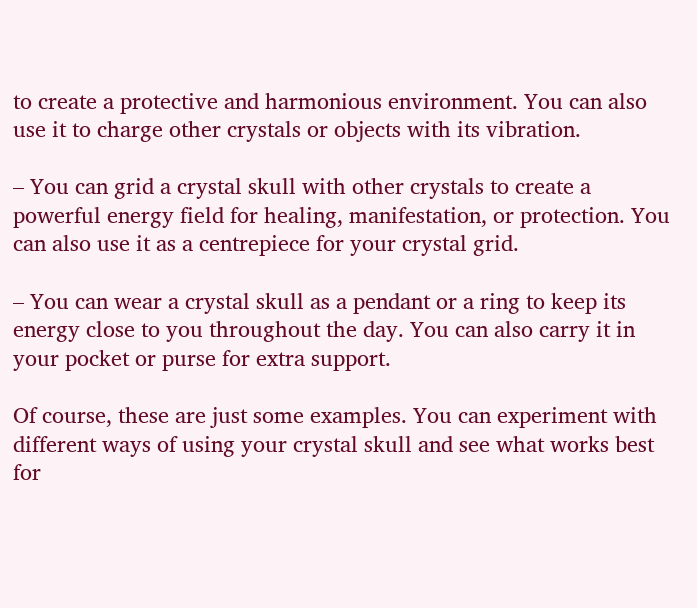to create a protective and harmonious environment. You can also use it to charge other crystals or objects with its vibration.

– You can grid a crystal skull with other crystals to create a powerful energy field for healing, manifestation, or protection. You can also use it as a centrepiece for your crystal grid.

– You can wear a crystal skull as a pendant or a ring to keep its energy close to you throughout the day. You can also carry it in your pocket or purse for extra support.

Of course, these are just some examples. You can experiment with different ways of using your crystal skull and see what works best for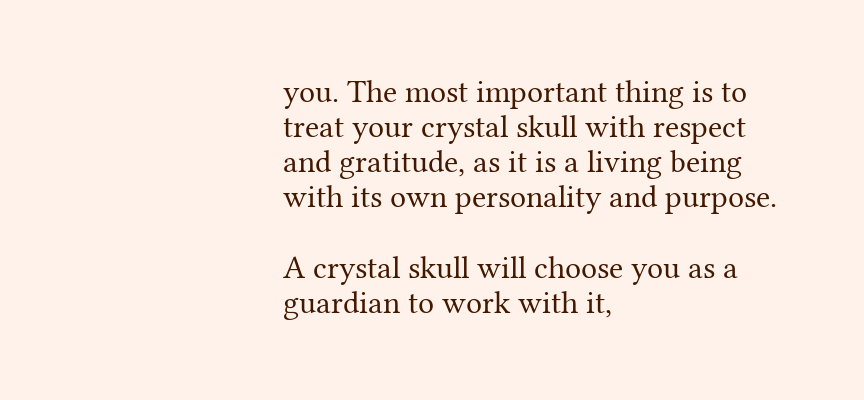you. The most important thing is to treat your crystal skull with respect and gratitude, as it is a living being with its own personality and purpose.

A crystal skull will choose you as a guardian to work with it,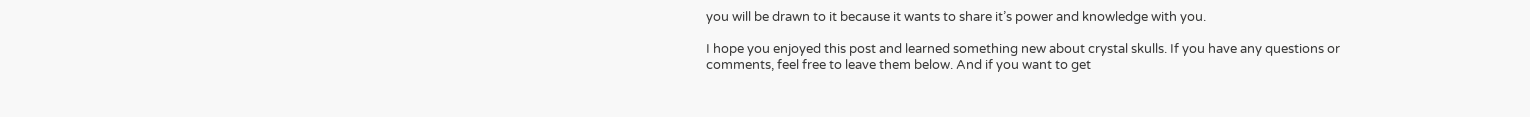you will be drawn to it because it wants to share it’s power and knowledge with you.

I hope you enjoyed this post and learned something new about crystal skulls. If you have any questions or comments, feel free to leave them below. And if you want to get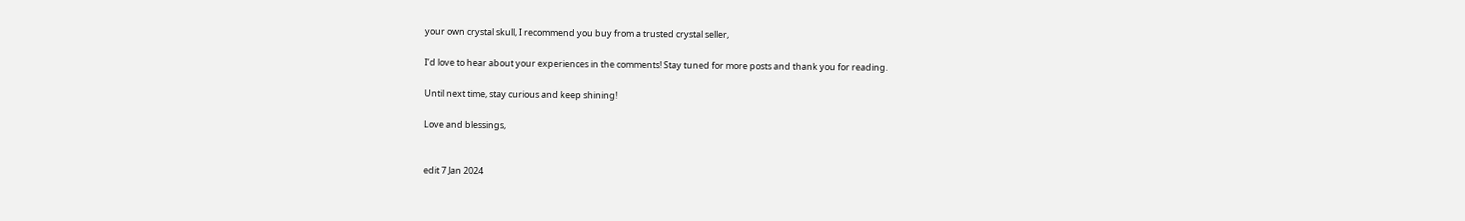your own crystal skull, I recommend you buy from a trusted crystal seller,

I’d love to hear about your experiences in the comments! Stay tuned for more posts and thank you for reading.

Until next time, stay curious and keep shining!

Love and blessings,


edit 7 Jan 2024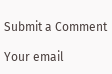Submit a Comment

Your email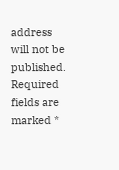address will not be published. Required fields are marked *